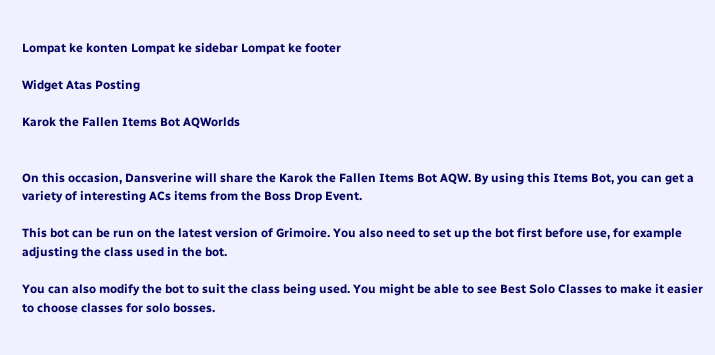Lompat ke konten Lompat ke sidebar Lompat ke footer

Widget Atas Posting

Karok the Fallen Items Bot AQWorlds


On this occasion, Dansverine will share the Karok the Fallen Items Bot AQW. By using this Items Bot, you can get a variety of interesting ACs items from the Boss Drop Event.

This bot can be run on the latest version of Grimoire. You also need to set up the bot first before use, for example adjusting the class used in the bot.

You can also modify the bot to suit the class being used. You might be able to see Best Solo Classes to make it easier to choose classes for solo bosses.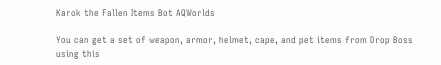Karok the Fallen Items Bot AQWorlds

You can get a set of weapon, armor, helmet, cape, and pet items from Drop Boss using this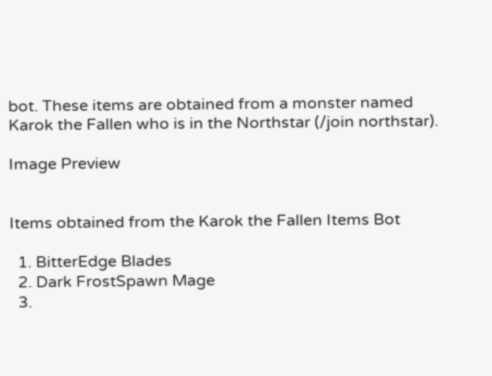bot. These items are obtained from a monster named Karok the Fallen who is in the Northstar (/join northstar).

Image Preview


Items obtained from the Karok the Fallen Items Bot

  1. BitterEdge Blades
  2. Dark FrostSpawn Mage
  3.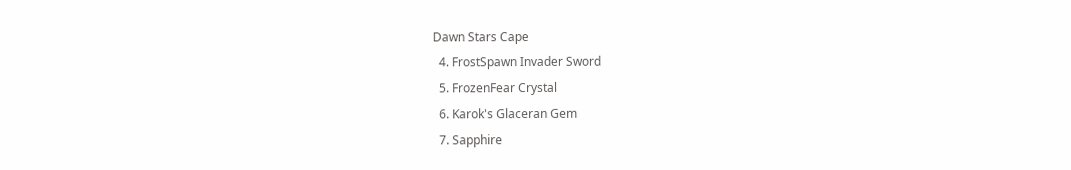Dawn Stars Cape
  4. FrostSpawn Invader Sword
  5. FrozenFear Crystal
  6. Karok's Glaceran Gem
  7. Sapphire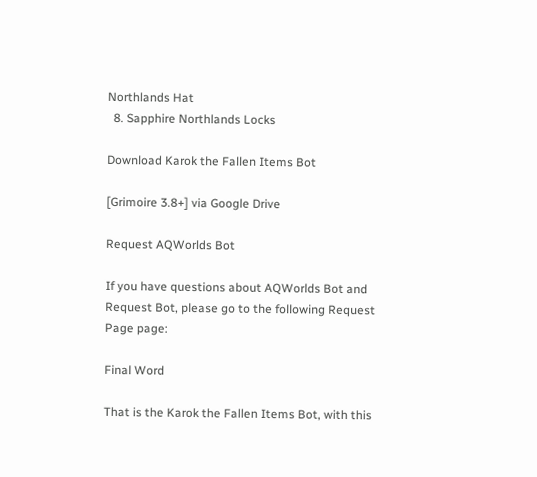Northlands Hat
  8. Sapphire Northlands Locks

Download Karok the Fallen Items Bot

[Grimoire 3.8+] via Google Drive

Request AQWorlds Bot

If you have questions about AQWorlds Bot and Request Bot, please go to the following Request Page page:

Final Word

That is the Karok the Fallen Items Bot, with this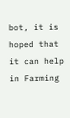bot, it is hoped that it can help in Farming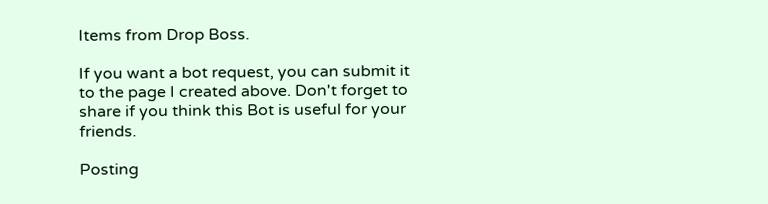Items from Drop Boss.

If you want a bot request, you can submit it to the page I created above. Don't forget to share if you think this Bot is useful for your friends.

Posting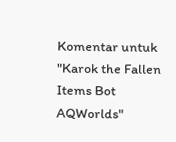Komentar untuk "Karok the Fallen Items Bot AQWorlds"